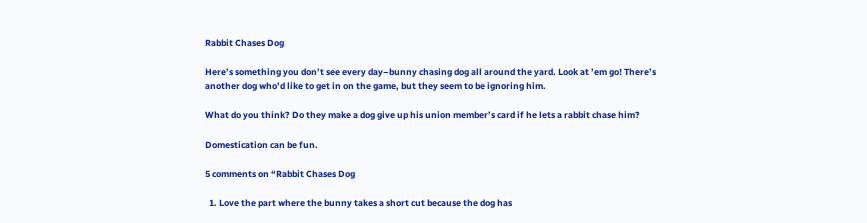Rabbit Chases Dog

Here’s something you don’t see every day–bunny chasing dog all around the yard. Look at ’em go! There’s another dog who’d like to get in on the game, but they seem to be ignoring him.

What do you think? Do they make a dog give up his union member’s card if he lets a rabbit chase him?

Domestication can be fun.

5 comments on “Rabbit Chases Dog

  1. Love the part where the bunny takes a short cut because the dog has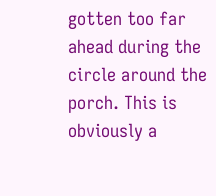gotten too far ahead during the circle around the porch. This is obviously a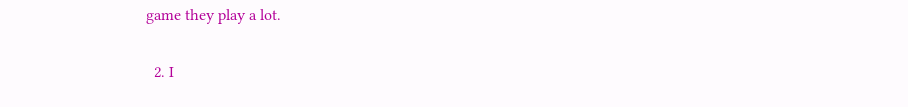game they play a lot.

  2. I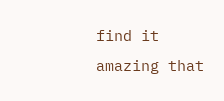find it amazing that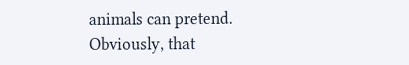animals can pretend. Obviously, that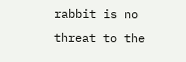rabbit is no threat to the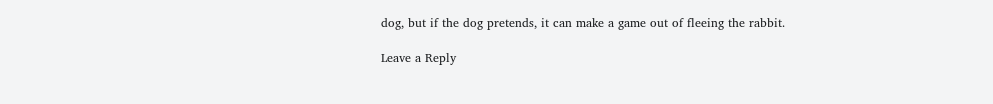dog, but if the dog pretends, it can make a game out of fleeing the rabbit.

Leave a Reply